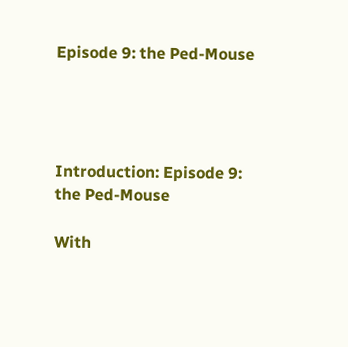Episode 9: the Ped-Mouse




Introduction: Episode 9: the Ped-Mouse

With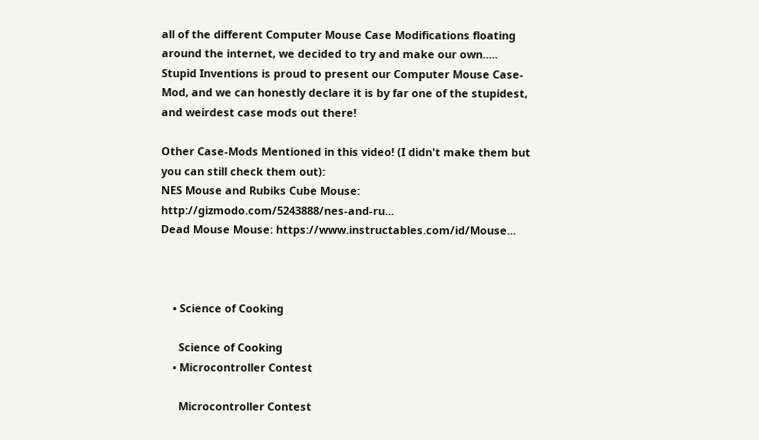all of the different Computer Mouse Case Modifications floating around the internet, we decided to try and make our own.....
Stupid Inventions is proud to present our Computer Mouse Case-Mod, and we can honestly declare it is by far one of the stupidest, and weirdest case mods out there!

Other Case-Mods Mentioned in this video! (I didn't make them but you can still check them out):
NES Mouse and Rubiks Cube Mouse: http://gizmodo.com/5243888/nes-and-ru...
Dead Mouse Mouse: https://www.instructables.com/id/Mouse...



    • Science of Cooking

      Science of Cooking
    • Microcontroller Contest

      Microcontroller Contest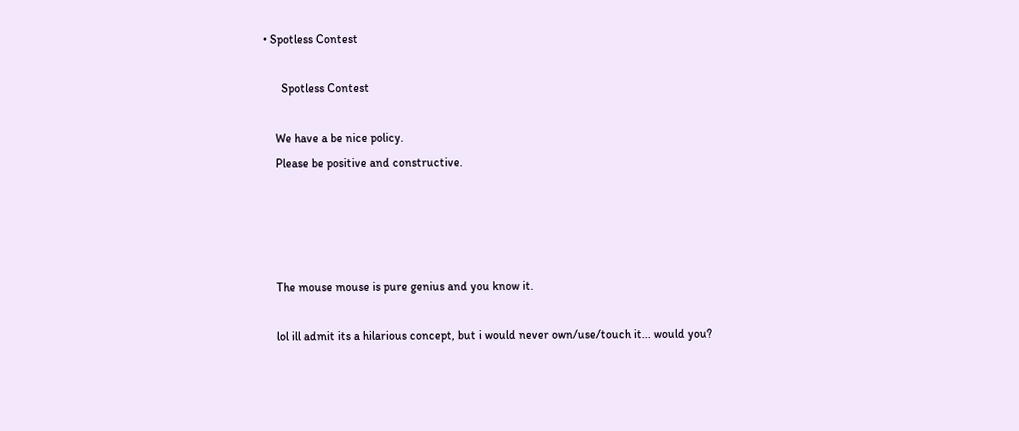• Spotless Contest

      Spotless Contest

    We have a be nice policy.
    Please be positive and constructive.




    The mouse mouse is pure genius and you know it.

    lol ill admit its a hilarious concept, but i would never own/use/touch it... would you?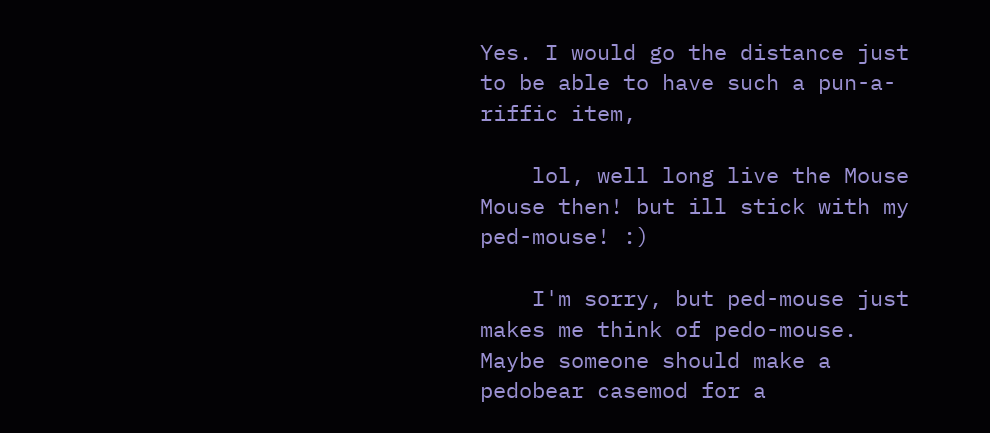Yes. I would go the distance just to be able to have such a pun-a-riffic item,

    lol, well long live the Mouse Mouse then! but ill stick with my ped-mouse! :)

    I'm sorry, but ped-mouse just makes me think of pedo-mouse. Maybe someone should make a pedobear casemod for a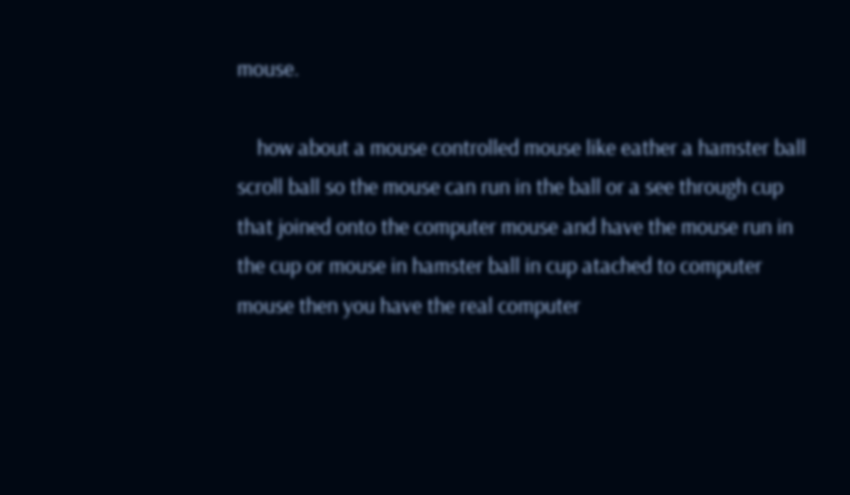mouse.

    how about a mouse controlled mouse like eather a hamster ball scroll ball so the mouse can run in the ball or a see through cup that joined onto the computer mouse and have the mouse run in the cup or mouse in hamster ball in cup atached to computer mouse then you have the real computer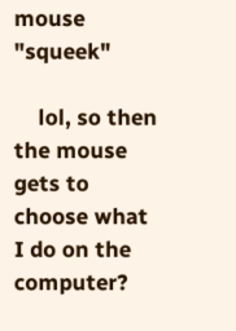mouse "squeek"

    lol, so then the mouse gets to choose what I do on the computer?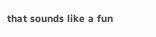that sounds like a fun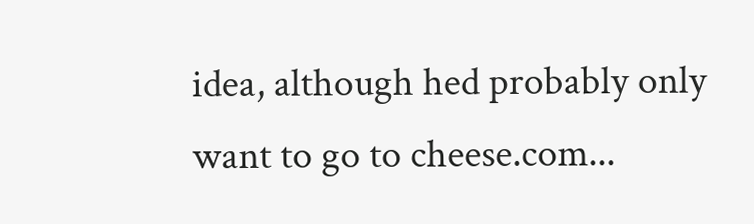idea, although hed probably only want to go to cheese.com...